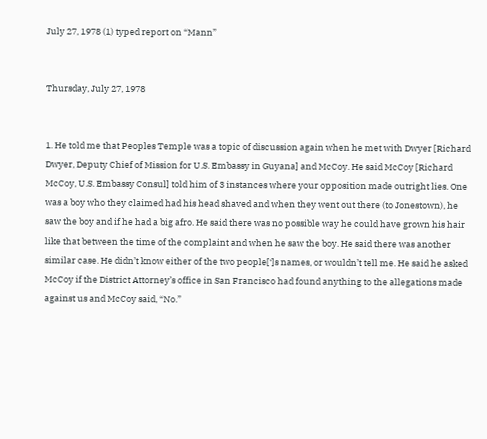July 27, 1978 (1) typed report on “Mann”


Thursday, July 27, 1978


1. He told me that Peoples Temple was a topic of discussion again when he met with Dwyer [Richard Dwyer, Deputy Chief of Mission for U.S. Embassy in Guyana] and McCoy. He said McCoy [Richard McCoy, U.S. Embassy Consul] told him of 3 instances where your opposition made outright lies. One was a boy who they claimed had his head shaved and when they went out there (to Jonestown), he saw the boy and if he had a big afro. He said there was no possible way he could have grown his hair like that between the time of the complaint and when he saw the boy. He said there was another similar case. He didn’t know either of the two people[‘]s names, or wouldn’t tell me. He said he asked McCoy if the District Attorney’s office in San Francisco had found anything to the allegations made against us and McCoy said, “No.”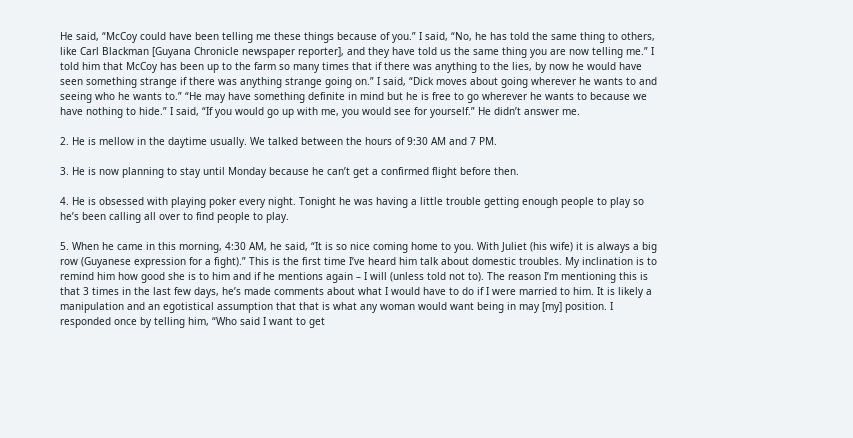He said, “McCoy could have been telling me these things because of you.” I said, “No, he has told the same thing to others, like Carl Blackman [Guyana Chronicle newspaper reporter], and they have told us the same thing you are now telling me.” I told him that McCoy has been up to the farm so many times that if there was anything to the lies, by now he would have seen something strange if there was anything strange going on.” I said, “Dick moves about going wherever he wants to and seeing who he wants to.” “He may have something definite in mind but he is free to go wherever he wants to because we have nothing to hide.” I said, “If you would go up with me, you would see for yourself.” He didn’t answer me.

2. He is mellow in the daytime usually. We talked between the hours of 9:30 AM and 7 PM.

3. He is now planning to stay until Monday because he can’t get a confirmed flight before then.

4. He is obsessed with playing poker every night. Tonight he was having a little trouble getting enough people to play so he’s been calling all over to find people to play.

5. When he came in this morning, 4:30 AM, he said, “It is so nice coming home to you. With Juliet (his wife) it is always a big row (Guyanese expression for a fight).” This is the first time I’ve heard him talk about domestic troubles. My inclination is to remind him how good she is to him and if he mentions again – I will (unless told not to). The reason I’m mentioning this is that 3 times in the last few days, he’s made comments about what I would have to do if I were married to him. It is likely a manipulation and an egotistical assumption that that is what any woman would want being in may [my] position. I responded once by telling him, “Who said I want to get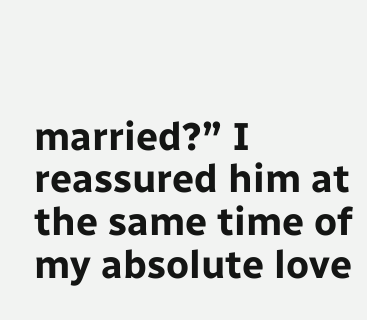married?” I reassured him at the same time of my absolute love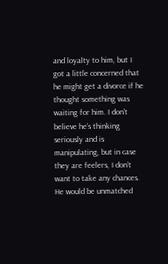and loyalty to him, but I got a little concerned that he might get a divorce if he thought something was waiting for him. I don’t believe he’s thinking seriously and is manipulating, but in case they are feelers, I don’t want to take any chances. He would be unmatched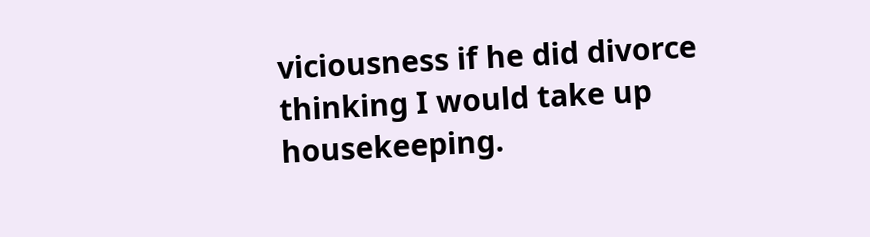viciousness if he did divorce thinking I would take up housekeeping.